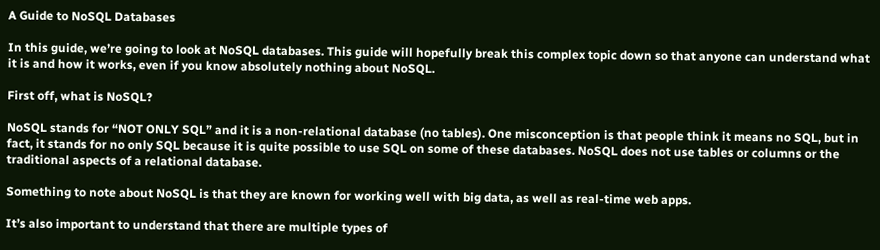A Guide to NoSQL Databases

In this guide, we’re going to look at NoSQL databases. This guide will hopefully break this complex topic down so that anyone can understand what it is and how it works, even if you know absolutely nothing about NoSQL.

First off, what is NoSQL?

NoSQL stands for “NOT ONLY SQL” and it is a non-relational database (no tables). One misconception is that people think it means no SQL, but in fact, it stands for no only SQL because it is quite possible to use SQL on some of these databases. NoSQL does not use tables or columns or the traditional aspects of a relational database.

Something to note about NoSQL is that they are known for working well with big data, as well as real-time web apps.

It’s also important to understand that there are multiple types of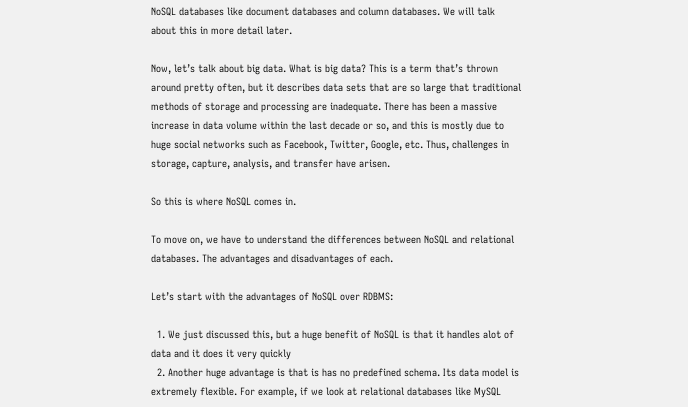NoSQL databases like document databases and column databases. We will talk about this in more detail later.

Now, let’s talk about big data. What is big data? This is a term that’s thrown around pretty often, but it describes data sets that are so large that traditional methods of storage and processing are inadequate. There has been a massive increase in data volume within the last decade or so, and this is mostly due to huge social networks such as Facebook, Twitter, Google, etc. Thus, challenges in storage, capture, analysis, and transfer have arisen.

So this is where NoSQL comes in.

To move on, we have to understand the differences between NoSQL and relational databases. The advantages and disadvantages of each.

Let’s start with the advantages of NoSQL over RDBMS:

  1. We just discussed this, but a huge benefit of NoSQL is that it handles alot of data and it does it very quickly
  2. Another huge advantage is that is has no predefined schema. Its data model is extremely flexible. For example, if we look at relational databases like MySQL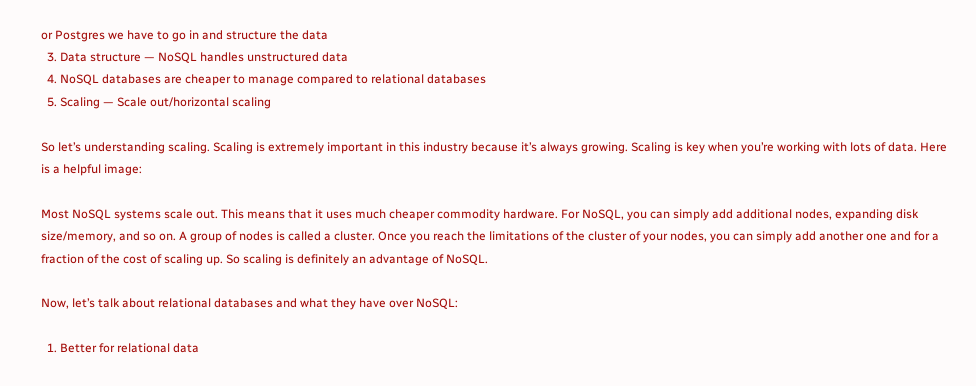or Postgres we have to go in and structure the data
  3. Data structure — NoSQL handles unstructured data
  4. NoSQL databases are cheaper to manage compared to relational databases
  5. Scaling — Scale out/horizontal scaling

So let’s understanding scaling. Scaling is extremely important in this industry because it’s always growing. Scaling is key when you’re working with lots of data. Here is a helpful image:

Most NoSQL systems scale out. This means that it uses much cheaper commodity hardware. For NoSQL, you can simply add additional nodes, expanding disk size/memory, and so on. A group of nodes is called a cluster. Once you reach the limitations of the cluster of your nodes, you can simply add another one and for a fraction of the cost of scaling up. So scaling is definitely an advantage of NoSQL.

Now, let’s talk about relational databases and what they have over NoSQL:

  1. Better for relational data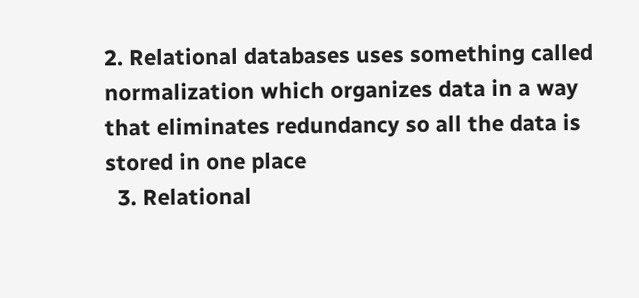2. Relational databases uses something called normalization which organizes data in a way that eliminates redundancy so all the data is stored in one place
  3. Relational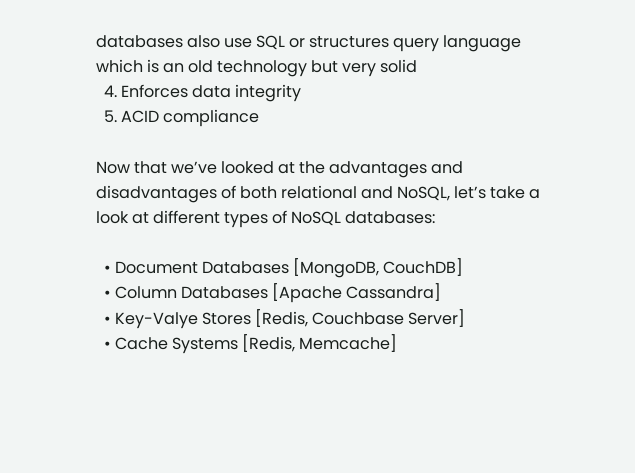databases also use SQL or structures query language which is an old technology but very solid
  4. Enforces data integrity
  5. ACID compliance

Now that we’ve looked at the advantages and disadvantages of both relational and NoSQL, let’s take a look at different types of NoSQL databases:

  • Document Databases [MongoDB, CouchDB]
  • Column Databases [Apache Cassandra]
  • Key-Valye Stores [Redis, Couchbase Server]
  • Cache Systems [Redis, Memcache]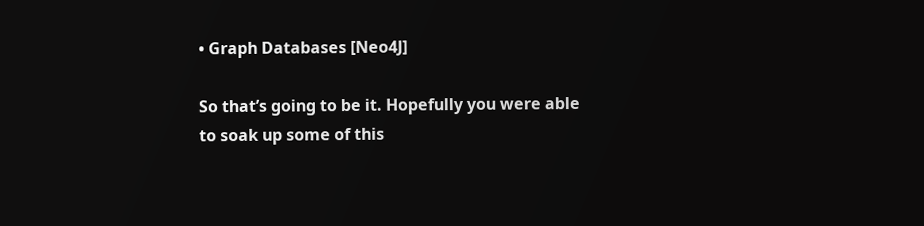• Graph Databases [Neo4J]

So that’s going to be it. Hopefully you were able to soak up some of this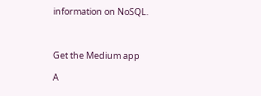information on NoSQL.



Get the Medium app

A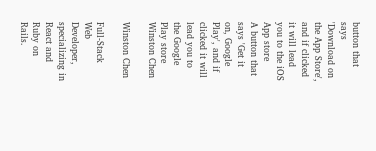button that says 'Download on the App Store', and if clicked it will lead you to the iOS App store
A button that says 'Get it on, Google Play', and if clicked it will lead you to the Google Play store
Winston Chen

Winston Chen

Full-Stack Web Developer, specializing in React and Ruby on Rails.